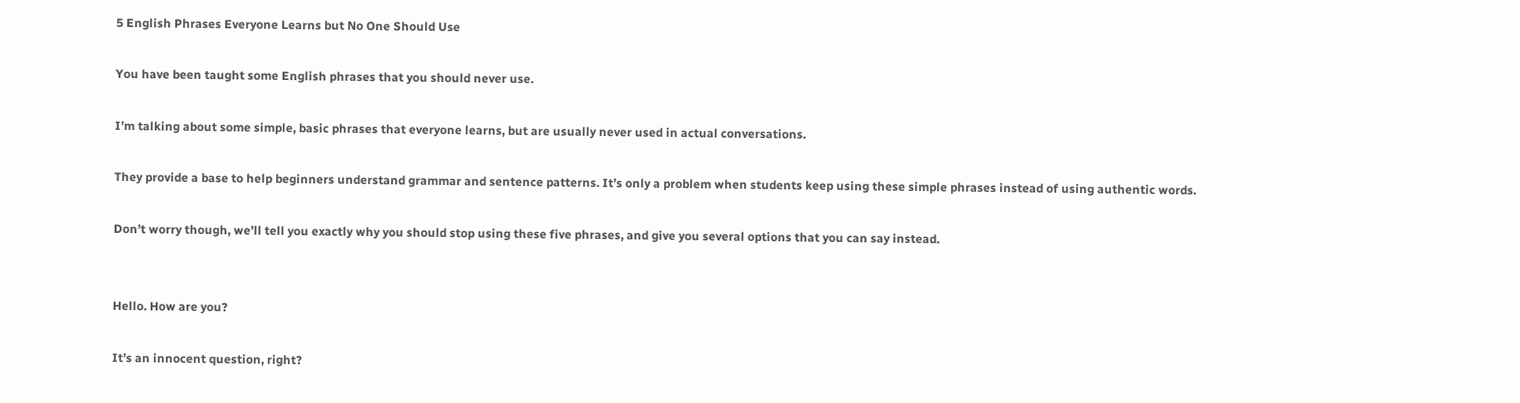5 English Phrases Everyone Learns but No One Should Use

You have been taught some English phrases that you should never use.

I’m talking about some simple, basic phrases that everyone learns, but are usually never used in actual conversations.

They provide a base to help beginners understand grammar and sentence patterns. It’s only a problem when students keep using these simple phrases instead of using authentic words.

Don’t worry though, we’ll tell you exactly why you should stop using these five phrases, and give you several options that you can say instead.


Hello. How are you?

It’s an innocent question, right?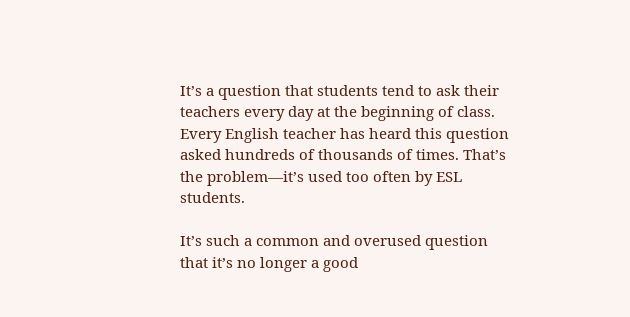It’s a question that students tend to ask their teachers every day at the beginning of class. Every English teacher has heard this question asked hundreds of thousands of times. That’s the problem—it’s used too often by ESL students.

It’s such a common and overused question that it’s no longer a good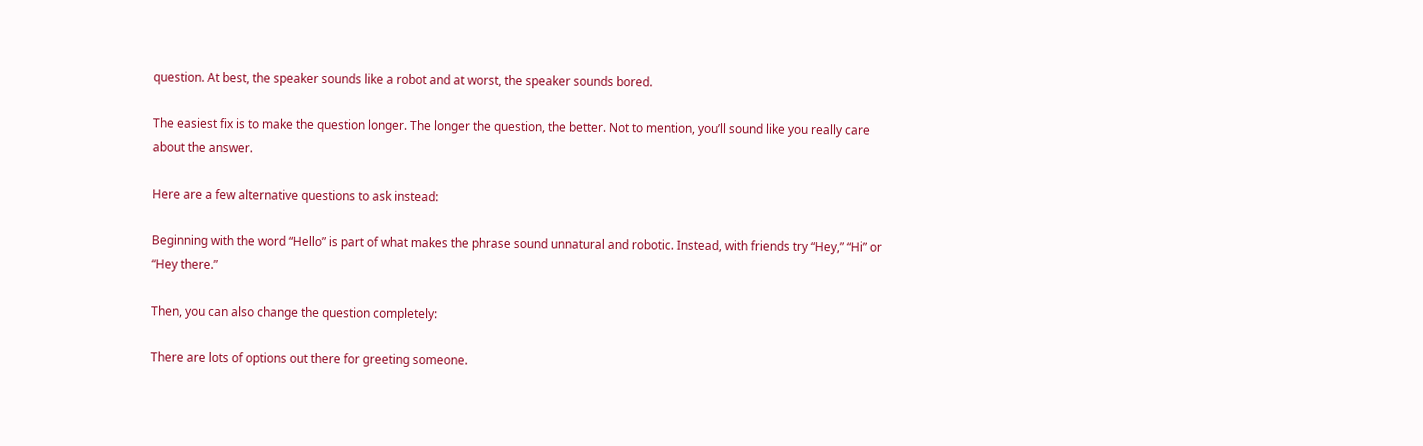question. At best, the speaker sounds like a robot and at worst, the speaker sounds bored.

The easiest fix is to make the question longer. The longer the question, the better. Not to mention, you’ll sound like you really care about the answer.

Here are a few alternative questions to ask instead:

Beginning with the word “Hello” is part of what makes the phrase sound unnatural and robotic. Instead, with friends try “Hey,” “Hi” or “Hey there.”

Then, you can also change the question completely:

There are lots of options out there for greeting someone.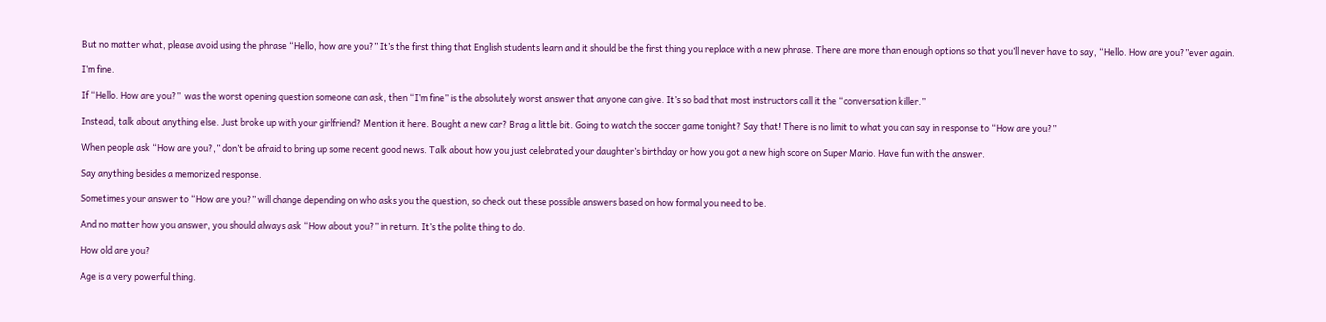But no matter what, please avoid using the phrase “Hello, how are you?” It’s the first thing that English students learn and it should be the first thing you replace with a new phrase. There are more than enough options so that you’ll never have to say, “Hello. How are you?”ever again.

I’m fine.

If “Hello. How are you?”  was the worst opening question someone can ask, then “I’m fine” is the absolutely worst answer that anyone can give. It’s so bad that most instructors call it the “conversation killer.”

Instead, talk about anything else. Just broke up with your girlfriend? Mention it here. Bought a new car? Brag a little bit. Going to watch the soccer game tonight? Say that! There is no limit to what you can say in response to “How are you?”

When people ask “How are you?,” don’t be afraid to bring up some recent good news. Talk about how you just celebrated your daughter’s birthday or how you got a new high score on Super Mario. Have fun with the answer.

Say anything besides a memorized response.

Sometimes your answer to “How are you?” will change depending on who asks you the question, so check out these possible answers based on how formal you need to be.

And no matter how you answer, you should always ask “How about you?” in return. It’s the polite thing to do.

How old are you?

Age is a very powerful thing.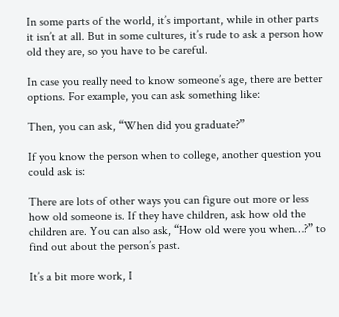In some parts of the world, it’s important, while in other parts it isn’t at all. But in some cultures, it’s rude to ask a person how old they are, so you have to be careful.

In case you really need to know someone’s age, there are better options. For example, you can ask something like:

Then, you can ask, “When did you graduate?”

If you know the person when to college, another question you could ask is:

There are lots of other ways you can figure out more or less how old someone is. If they have children, ask how old the children are. You can also ask, “How old were you when…?” to find out about the person’s past.

It’s a bit more work, I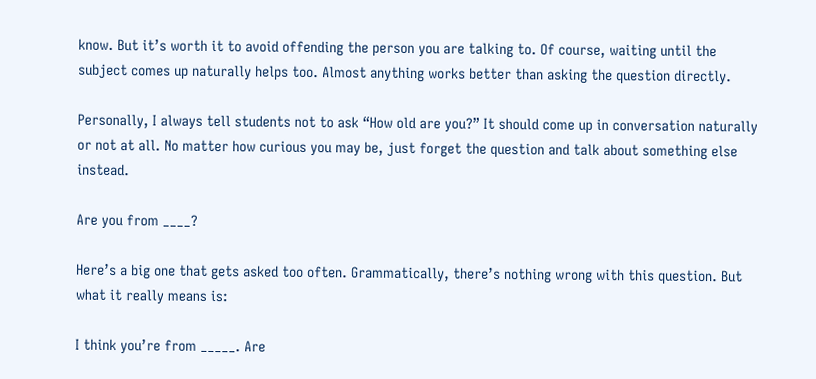know. But it’s worth it to avoid offending the person you are talking to. Of course, waiting until the subject comes up naturally helps too. Almost anything works better than asking the question directly.

Personally, I always tell students not to ask “How old are you?” It should come up in conversation naturally or not at all. No matter how curious you may be, just forget the question and talk about something else instead.

Are you from ____?

Here’s a big one that gets asked too often. Grammatically, there’s nothing wrong with this question. But what it really means is:

I think you’re from _____. Are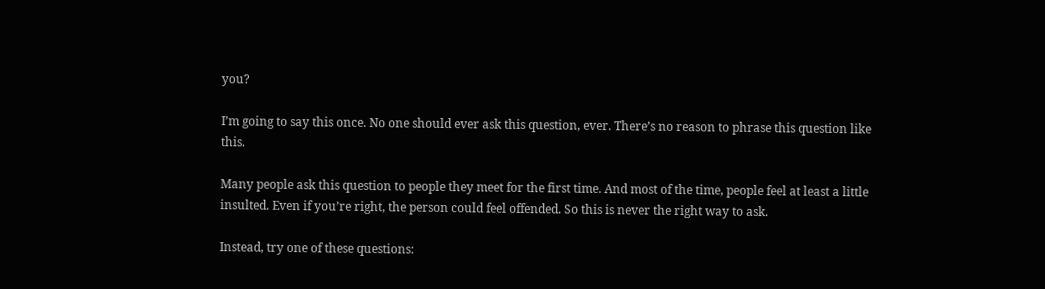you?

I’m going to say this once. No one should ever ask this question, ever. There’s no reason to phrase this question like this.

Many people ask this question to people they meet for the first time. And most of the time, people feel at least a little insulted. Even if you’re right, the person could feel offended. So this is never the right way to ask.

Instead, try one of these questions: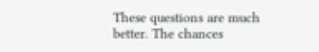These questions are much better. The chances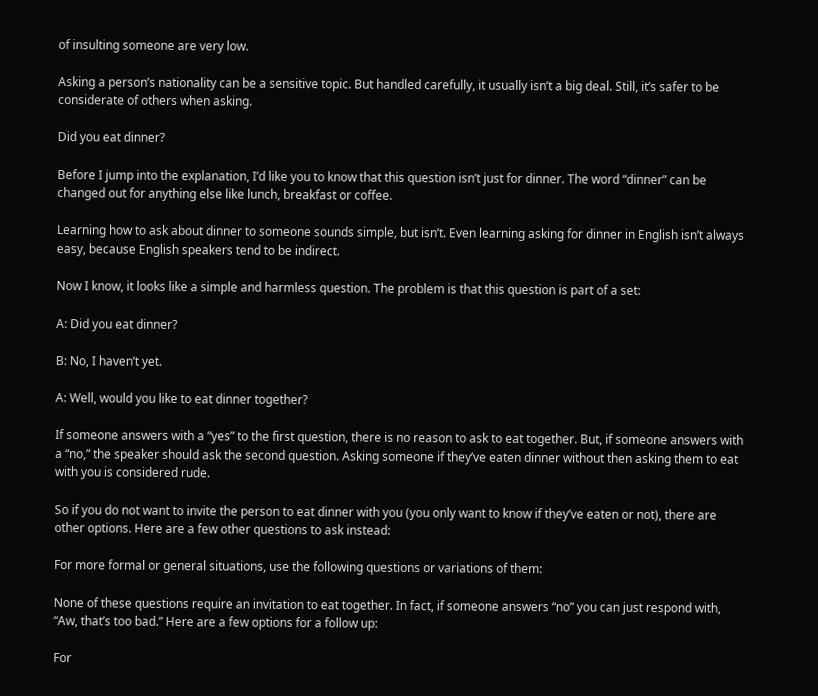of insulting someone are very low.

Asking a person’s nationality can be a sensitive topic. But handled carefully, it usually isn’t a big deal. Still, it’s safer to be considerate of others when asking.

Did you eat dinner?

Before I jump into the explanation, I’d like you to know that this question isn’t just for dinner. The word “dinner” can be changed out for anything else like lunch, breakfast or coffee.

Learning how to ask about dinner to someone sounds simple, but isn’t. Even learning asking for dinner in English isn’t always easy, because English speakers tend to be indirect.

Now I know, it looks like a simple and harmless question. The problem is that this question is part of a set:

A: Did you eat dinner?

B: No, I haven’t yet.

A: Well, would you like to eat dinner together?

If someone answers with a “yes” to the first question, there is no reason to ask to eat together. But, if someone answers with a “no,” the speaker should ask the second question. Asking someone if they’ve eaten dinner without then asking them to eat with you is considered rude.

So if you do not want to invite the person to eat dinner with you (you only want to know if they’ve eaten or not), there are other options. Here are a few other questions to ask instead:

For more formal or general situations, use the following questions or variations of them:

None of these questions require an invitation to eat together. In fact, if someone answers “no” you can just respond with, “Aw, that’s too bad.” Here are a few options for a follow up:

For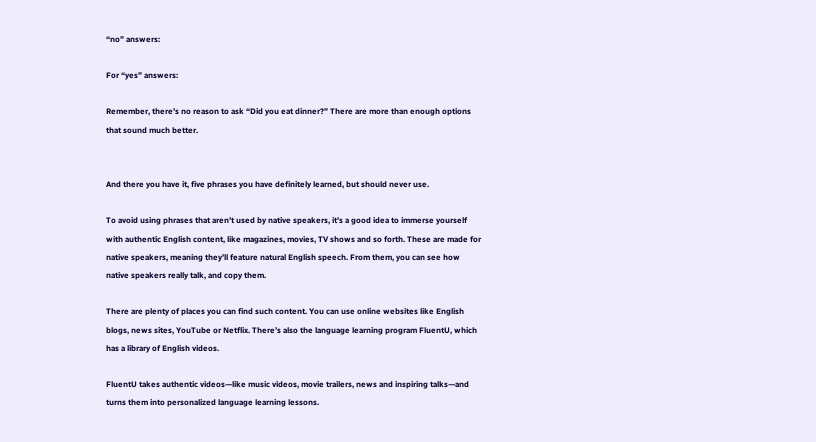“no” answers:

For “yes” answers:

Remember, there’s no reason to ask “Did you eat dinner?” There are more than enough options that sound much better.


And there you have it, five phrases you have definitely learned, but should never use.

To avoid using phrases that aren’t used by native speakers, it’s a good idea to immerse yourself with authentic English content, like magazines, movies, TV shows and so forth. These are made for native speakers, meaning they’ll feature natural English speech. From them, you can see how native speakers really talk, and copy them.

There are plenty of places you can find such content. You can use online websites like English blogs, news sites, YouTube or Netflix. There’s also the language learning program FluentU, which has a library of English videos.

FluentU takes authentic videos—like music videos, movie trailers, news and inspiring talks—and turns them into personalized language learning lessons.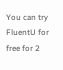You can try FluentU for free for 2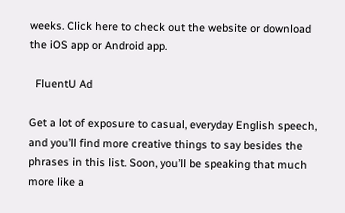weeks. Click here to check out the website or download the iOS app or Android app.

  FluentU Ad

Get a lot of exposure to casual, everyday English speech, and you’ll find more creative things to say besides the phrases in this list. Soon, you’ll be speaking that much more like a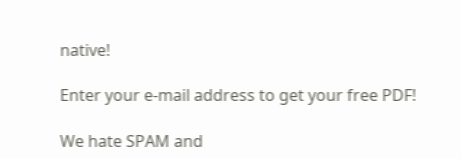native!

Enter your e-mail address to get your free PDF!

We hate SPAM and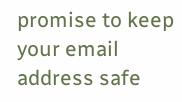promise to keep your email address safe